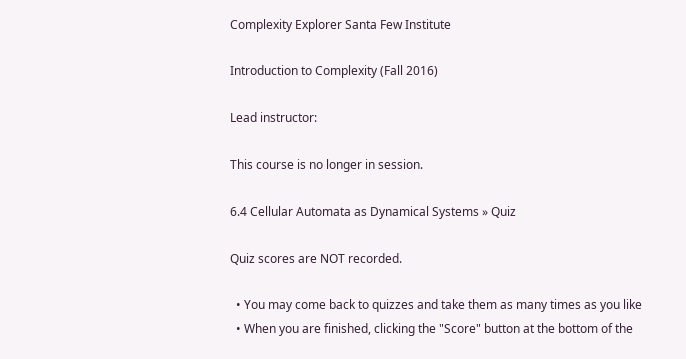Complexity Explorer Santa Few Institute

Introduction to Complexity (Fall 2016)

Lead instructor:

This course is no longer in session.

6.4 Cellular Automata as Dynamical Systems » Quiz

Quiz scores are NOT recorded.

  • You may come back to quizzes and take them as many times as you like
  • When you are finished, clicking the "Score" button at the bottom of the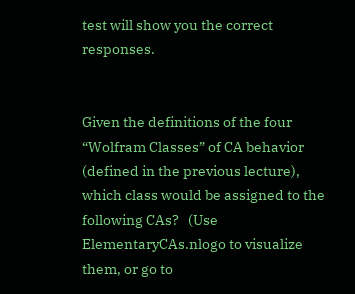test will show you the correct responses.


Given the definitions of the four “Wolfram Classes” of CA behavior (defined in the previous lecture), which class would be assigned to the following CAs?   (Use ElementaryCAs.nlogo to visualize them, or go to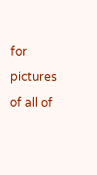for pictures of all of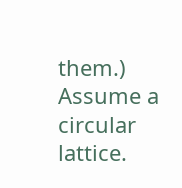them.)   Assume a circular lattice.